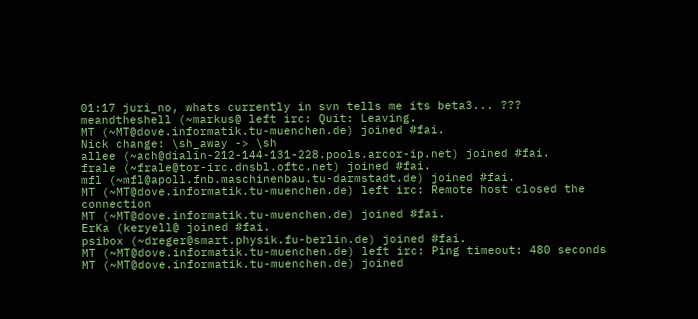01:17 juri_no, whats currently in svn tells me its beta3... ???
meandtheshell (~markus@ left irc: Quit: Leaving.
MT (~MT@dove.informatik.tu-muenchen.de) joined #fai.
Nick change: \sh_away -> \sh
allee (~ach@dialin-212-144-131-228.pools.arcor-ip.net) joined #fai.
frale (~frale@tor-irc.dnsbl.oftc.net) joined #fai.
mfl (~mfl@apoll.fnb.maschinenbau.tu-darmstadt.de) joined #fai.
MT (~MT@dove.informatik.tu-muenchen.de) left irc: Remote host closed the connection
MT (~MT@dove.informatik.tu-muenchen.de) joined #fai.
ErKa (keryell@ joined #fai.
psibox (~dreger@smart.physik.fu-berlin.de) joined #fai.
MT (~MT@dove.informatik.tu-muenchen.de) left irc: Ping timeout: 480 seconds
MT (~MT@dove.informatik.tu-muenchen.de) joined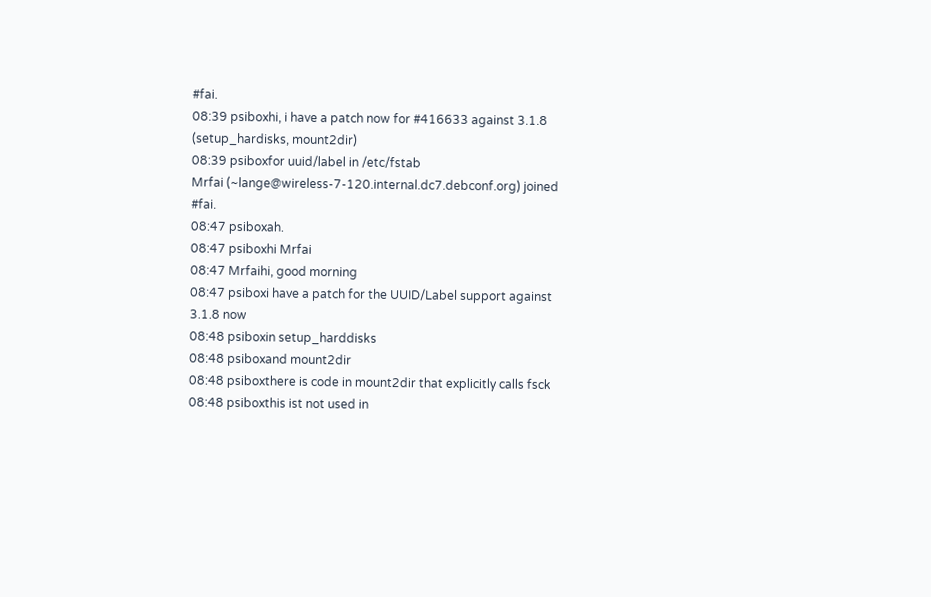#fai.
08:39 psiboxhi, i have a patch now for #416633 against 3.1.8 (setup_hardisks, mount2dir)
08:39 psiboxfor uuid/label in /etc/fstab
Mrfai (~lange@wireless-7-120.internal.dc7.debconf.org) joined #fai.
08:47 psiboxah.
08:47 psiboxhi Mrfai
08:47 Mrfaihi, good morning
08:47 psiboxi have a patch for the UUID/Label support against 3.1.8 now
08:48 psiboxin setup_harddisks
08:48 psiboxand mount2dir
08:48 psiboxthere is code in mount2dir that explicitly calls fsck
08:48 psiboxthis ist not used in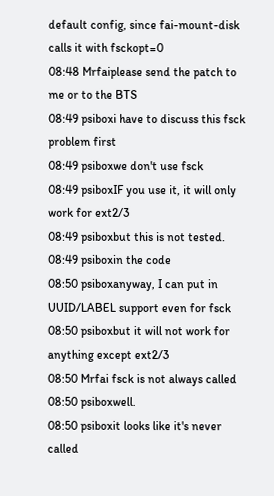default config, since fai-mount-disk calls it with fsckopt=0
08:48 Mrfaiplease send the patch to me or to the BTS
08:49 psiboxi have to discuss this fsck problem first
08:49 psiboxwe don't use fsck
08:49 psiboxIF you use it, it will only work for ext2/3
08:49 psiboxbut this is not tested.
08:49 psiboxin the code
08:50 psiboxanyway, I can put in UUID/LABEL support even for fsck
08:50 psiboxbut it will not work for anything except ext2/3
08:50 Mrfai fsck is not always called
08:50 psiboxwell.
08:50 psiboxit looks like it's never called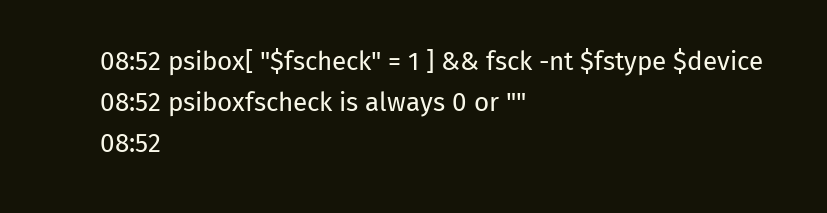08:52 psibox[ "$fscheck" = 1 ] && fsck -nt $fstype $device
08:52 psiboxfscheck is always 0 or ""
08:52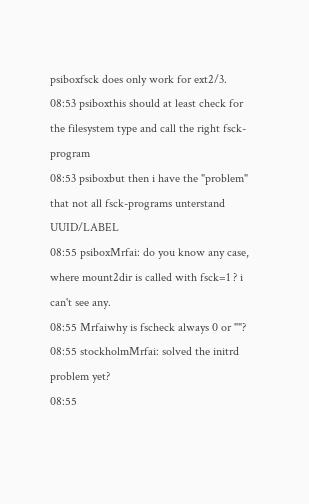psiboxfsck does only work for ext2/3.
08:53 psiboxthis should at least check for the filesystem type and call the right fsck-program
08:53 psiboxbut then i have the "problem" that not all fsck-programs unterstand UUID/LABEL
08:55 psiboxMrfai: do you know any case, where mount2dir is called with fsck=1 ? i can't see any.
08:55 Mrfaiwhy is fscheck always 0 or ""?
08:55 stockholmMrfai: solved the initrd problem yet?
08:55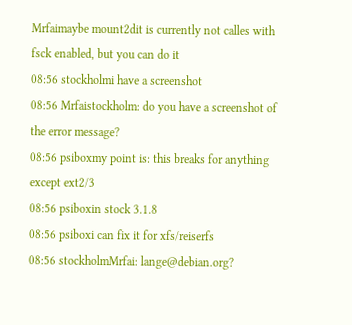Mrfaimaybe mount2dit is currently not calles with fsck enabled, but you can do it
08:56 stockholmi have a screenshot
08:56 Mrfaistockholm: do you have a screenshot of the error message?
08:56 psiboxmy point is: this breaks for anything except ext2/3
08:56 psiboxin stock 3.1.8
08:56 psiboxi can fix it for xfs/reiserfs
08:56 stockholmMrfai: lange@debian.org?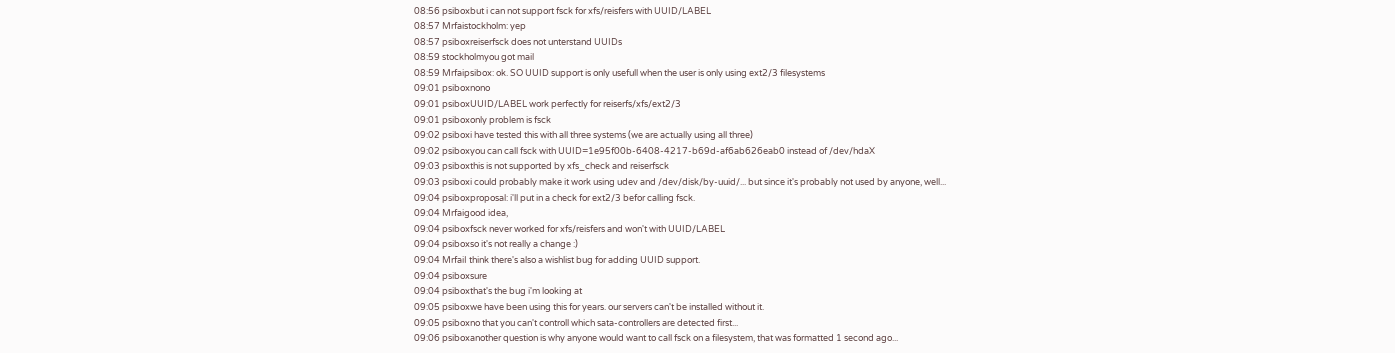08:56 psiboxbut i can not support fsck for xfs/reisfers with UUID/LABEL
08:57 Mrfaistockholm: yep
08:57 psiboxreiserfsck does not unterstand UUIDs
08:59 stockholmyou got mail
08:59 Mrfaipsibox: ok. SO UUID support is only usefull when the user is only using ext2/3 filesystems
09:01 psiboxnono
09:01 psiboxUUID/LABEL work perfectly for reiserfs/xfs/ext2/3
09:01 psiboxonly problem is fsck
09:02 psiboxi have tested this with all three systems (we are actually using all three)
09:02 psiboxyou can call fsck with UUID=1e95f00b-6408-4217-b69d-af6ab626eab0 instead of /dev/hdaX
09:03 psiboxthis is not supported by xfs_check and reiserfsck
09:03 psiboxi could probably make it work using udev and /dev/disk/by-uuid/... but since it's probably not used by anyone, well...
09:04 psiboxproposal: i'll put in a check for ext2/3 befor calling fsck.
09:04 Mrfaigood idea,
09:04 psiboxfsck never worked for xfs/reisfers and won't with UUID/LABEL
09:04 psiboxso it's not really a change :)
09:04 MrfaiI think there's also a wishlist bug for adding UUID support.
09:04 psiboxsure
09:04 psiboxthat's the bug i'm looking at
09:05 psiboxwe have been using this for years. our servers can't be installed without it.
09:05 psiboxno that you can't controll which sata-controllers are detected first...
09:06 psiboxanother question is why anyone would want to call fsck on a filesystem, that was formatted 1 second ago...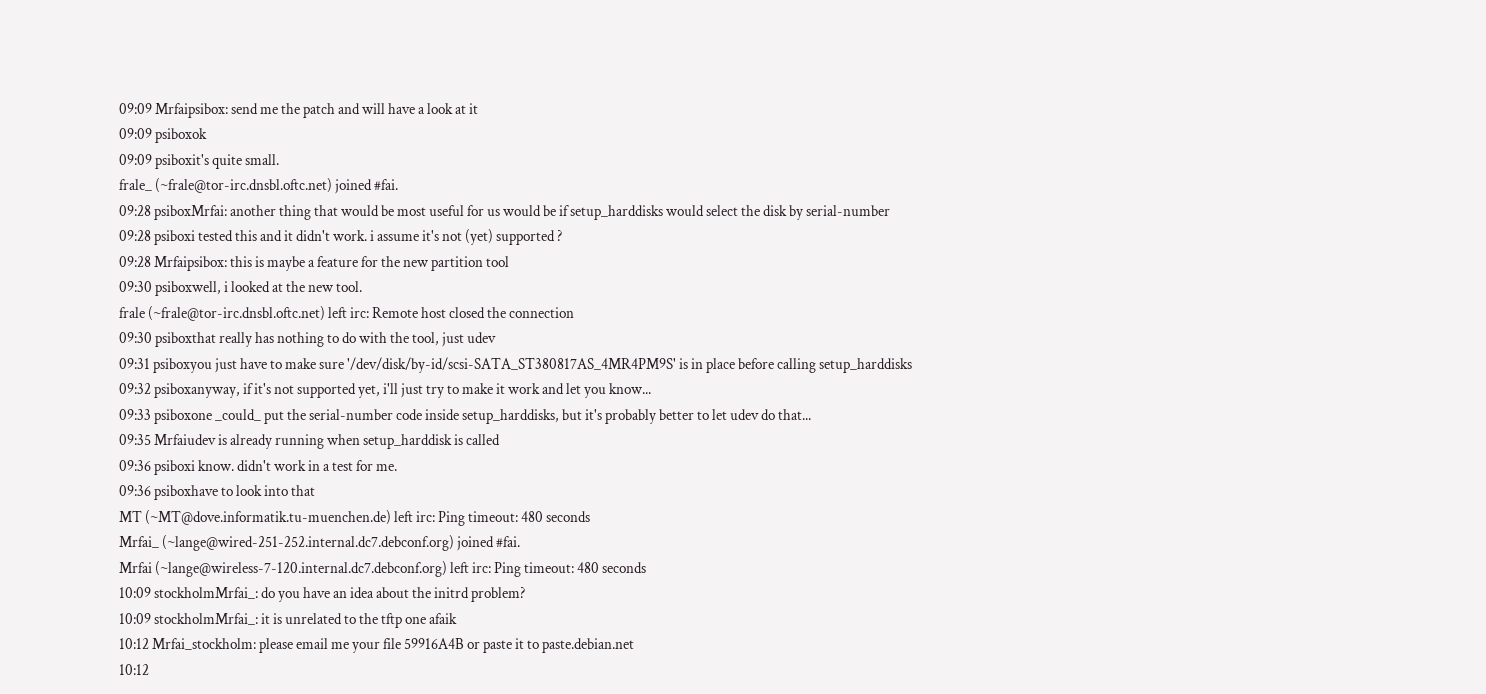09:09 Mrfaipsibox: send me the patch and will have a look at it
09:09 psiboxok
09:09 psiboxit's quite small.
frale_ (~frale@tor-irc.dnsbl.oftc.net) joined #fai.
09:28 psiboxMrfai: another thing that would be most useful for us would be if setup_harddisks would select the disk by serial-number
09:28 psiboxi tested this and it didn't work. i assume it's not (yet) supported ?
09:28 Mrfaipsibox: this is maybe a feature for the new partition tool
09:30 psiboxwell, i looked at the new tool.
frale (~frale@tor-irc.dnsbl.oftc.net) left irc: Remote host closed the connection
09:30 psiboxthat really has nothing to do with the tool, just udev
09:31 psiboxyou just have to make sure '/dev/disk/by-id/scsi-SATA_ST380817AS_4MR4PM9S' is in place before calling setup_harddisks
09:32 psiboxanyway, if it's not supported yet, i'll just try to make it work and let you know...
09:33 psiboxone _could_ put the serial-number code inside setup_harddisks, but it's probably better to let udev do that...
09:35 Mrfaiudev is already running when setup_harddisk is called
09:36 psiboxi know. didn't work in a test for me.
09:36 psiboxhave to look into that
MT (~MT@dove.informatik.tu-muenchen.de) left irc: Ping timeout: 480 seconds
Mrfai_ (~lange@wired-251-252.internal.dc7.debconf.org) joined #fai.
Mrfai (~lange@wireless-7-120.internal.dc7.debconf.org) left irc: Ping timeout: 480 seconds
10:09 stockholmMrfai_: do you have an idea about the initrd problem?
10:09 stockholmMrfai_: it is unrelated to the tftp one afaik
10:12 Mrfai_stockholm: please email me your file 59916A4B or paste it to paste.debian.net
10:12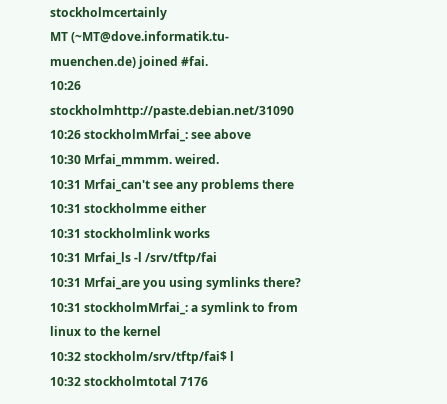stockholmcertainly
MT (~MT@dove.informatik.tu-muenchen.de) joined #fai.
10:26 stockholmhttp://paste.debian.net/31090
10:26 stockholmMrfai_: see above
10:30 Mrfai_mmmm. weired.
10:31 Mrfai_can't see any problems there
10:31 stockholmme either
10:31 stockholmlink works
10:31 Mrfai_ls -l /srv/tftp/fai
10:31 Mrfai_are you using symlinks there?
10:31 stockholmMrfai_: a symlink to from linux to the kernel
10:32 stockholm/srv/tftp/fai$ l
10:32 stockholmtotal 7176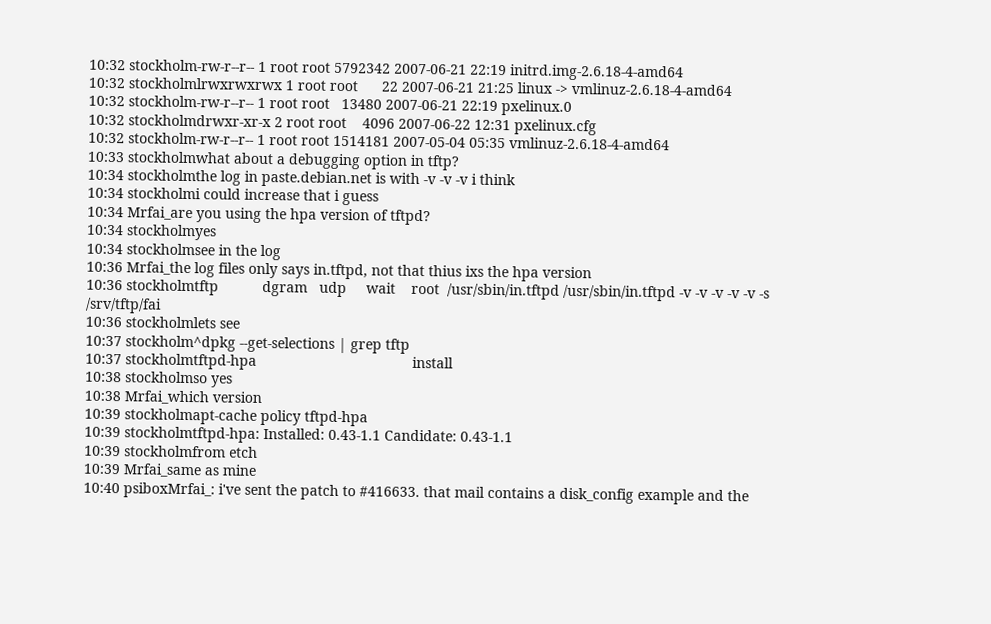10:32 stockholm-rw-r--r-- 1 root root 5792342 2007-06-21 22:19 initrd.img-2.6.18-4-amd64
10:32 stockholmlrwxrwxrwx 1 root root      22 2007-06-21 21:25 linux -> vmlinuz-2.6.18-4-amd64
10:32 stockholm-rw-r--r-- 1 root root   13480 2007-06-21 22:19 pxelinux.0
10:32 stockholmdrwxr-xr-x 2 root root    4096 2007-06-22 12:31 pxelinux.cfg
10:32 stockholm-rw-r--r-- 1 root root 1514181 2007-05-04 05:35 vmlinuz-2.6.18-4-amd64
10:33 stockholmwhat about a debugging option in tftp?
10:34 stockholmthe log in paste.debian.net is with -v -v -v i think
10:34 stockholmi could increase that i guess
10:34 Mrfai_are you using the hpa version of tftpd?
10:34 stockholmyes
10:34 stockholmsee in the log
10:36 Mrfai_the log files only says in.tftpd, not that thius ixs the hpa version
10:36 stockholmtftp           dgram   udp     wait    root  /usr/sbin/in.tftpd /usr/sbin/in.tftpd -v -v -v -v -v -s /srv/tftp/fai
10:36 stockholmlets see
10:37 stockholm^dpkg --get-selections | grep tftp
10:37 stockholmtftpd-hpa                                       install
10:38 stockholmso yes
10:38 Mrfai_which version
10:39 stockholmapt-cache policy tftpd-hpa
10:39 stockholmtftpd-hpa: Installed: 0.43-1.1 Candidate: 0.43-1.1
10:39 stockholmfrom etch
10:39 Mrfai_same as mine
10:40 psiboxMrfai_: i've sent the patch to #416633. that mail contains a disk_config example and the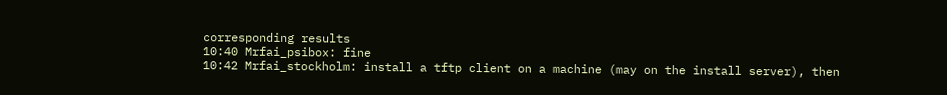corresponding results
10:40 Mrfai_psibox: fine
10:42 Mrfai_stockholm: install a tftp client on a machine (may on the install server), then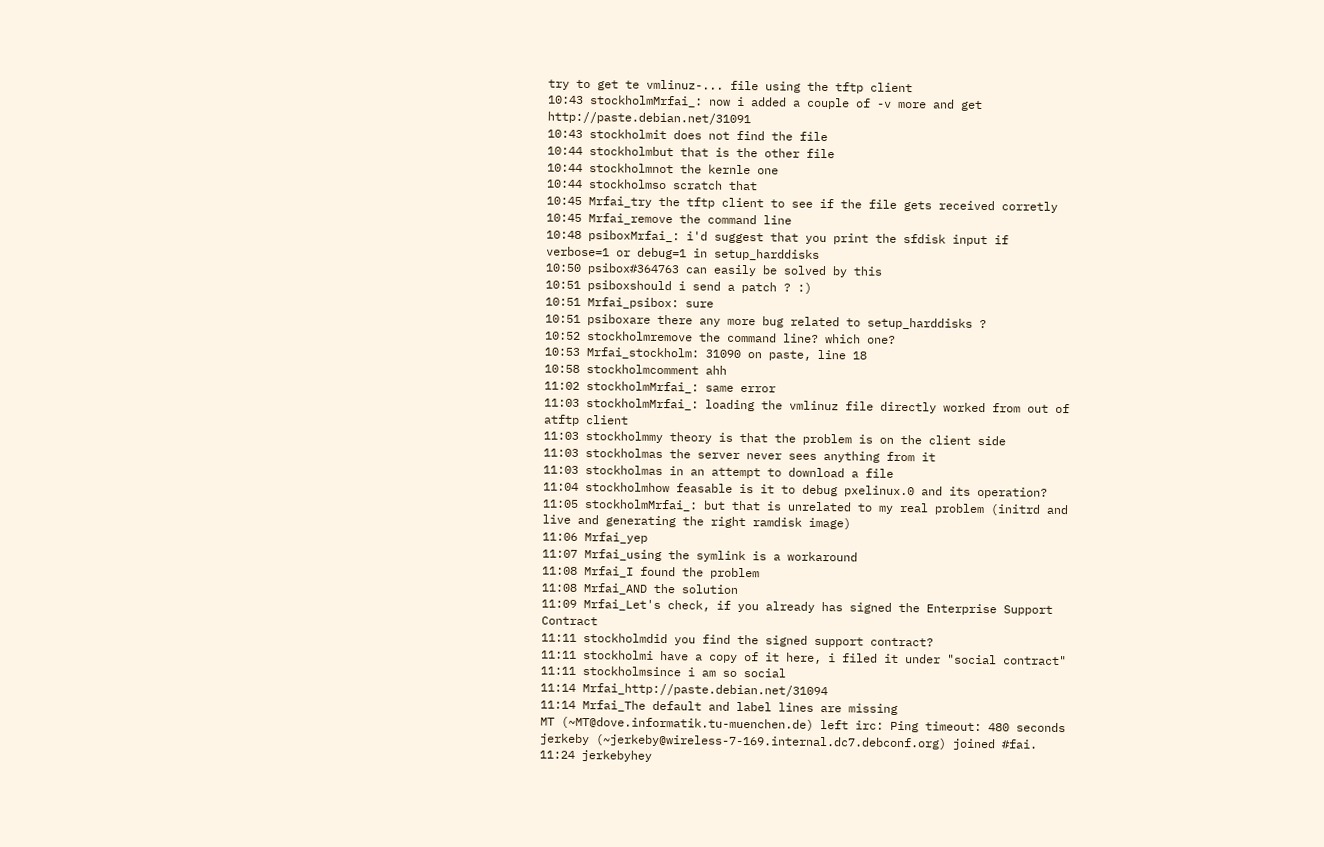try to get te vmlinuz-... file using the tftp client
10:43 stockholmMrfai_: now i added a couple of -v more and get http://paste.debian.net/31091
10:43 stockholmit does not find the file
10:44 stockholmbut that is the other file
10:44 stockholmnot the kernle one
10:44 stockholmso scratch that
10:45 Mrfai_try the tftp client to see if the file gets received corretly
10:45 Mrfai_remove the command line
10:48 psiboxMrfai_: i'd suggest that you print the sfdisk input if verbose=1 or debug=1 in setup_harddisks
10:50 psibox#364763 can easily be solved by this
10:51 psiboxshould i send a patch ? :)
10:51 Mrfai_psibox: sure
10:51 psiboxare there any more bug related to setup_harddisks ?
10:52 stockholmremove the command line? which one?
10:53 Mrfai_stockholm: 31090 on paste, line 18
10:58 stockholmcomment ahh
11:02 stockholmMrfai_: same error
11:03 stockholmMrfai_: loading the vmlinuz file directly worked from out of atftp client
11:03 stockholmmy theory is that the problem is on the client side
11:03 stockholmas the server never sees anything from it
11:03 stockholmas in an attempt to download a file
11:04 stockholmhow feasable is it to debug pxelinux.0 and its operation?
11:05 stockholmMrfai_: but that is unrelated to my real problem (initrd and live and generating the right ramdisk image)
11:06 Mrfai_yep
11:07 Mrfai_using the symlink is a workaround
11:08 Mrfai_I found the problem
11:08 Mrfai_AND the solution
11:09 Mrfai_Let's check, if you already has signed the Enterprise Support Contract
11:11 stockholmdid you find the signed support contract?
11:11 stockholmi have a copy of it here, i filed it under "social contract"
11:11 stockholmsince i am so social
11:14 Mrfai_http://paste.debian.net/31094
11:14 Mrfai_The default and label lines are missing
MT (~MT@dove.informatik.tu-muenchen.de) left irc: Ping timeout: 480 seconds
jerkeby (~jerkeby@wireless-7-169.internal.dc7.debconf.org) joined #fai.
11:24 jerkebyhey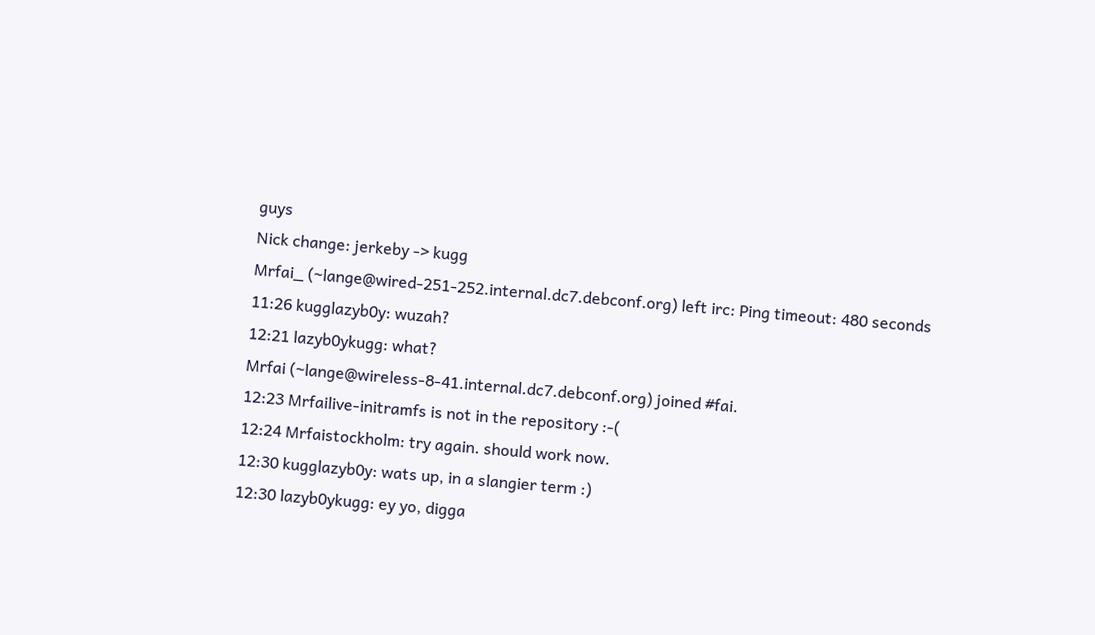guys
Nick change: jerkeby -> kugg
Mrfai_ (~lange@wired-251-252.internal.dc7.debconf.org) left irc: Ping timeout: 480 seconds
11:26 kugglazyb0y: wuzah?
12:21 lazyb0ykugg: what?
Mrfai (~lange@wireless-8-41.internal.dc7.debconf.org) joined #fai.
12:23 Mrfailive-initramfs is not in the repository :-(
12:24 Mrfaistockholm: try again. should work now.
12:30 kugglazyb0y: wats up, in a slangier term :)
12:30 lazyb0ykugg: ey yo, digga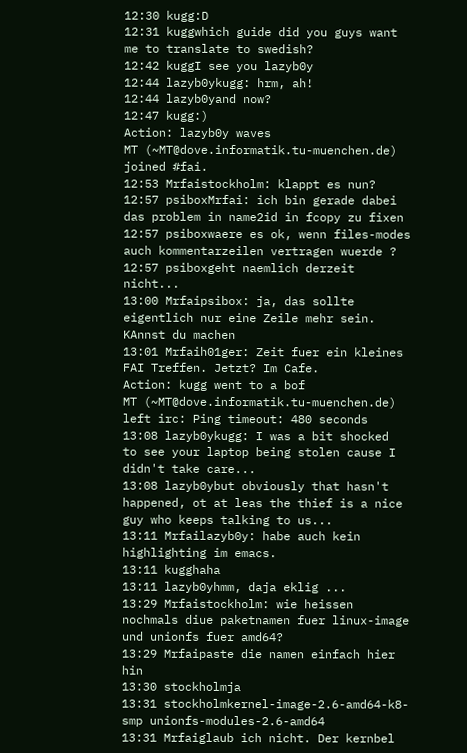12:30 kugg:D
12:31 kuggwhich guide did you guys want me to translate to swedish?
12:42 kuggI see you lazyb0y
12:44 lazyb0ykugg: hrm, ah!
12:44 lazyb0yand now?
12:47 kugg:)
Action: lazyb0y waves
MT (~MT@dove.informatik.tu-muenchen.de) joined #fai.
12:53 Mrfaistockholm: klappt es nun?
12:57 psiboxMrfai: ich bin gerade dabei das problem in name2id in fcopy zu fixen
12:57 psiboxwaere es ok, wenn files-modes auch kommentarzeilen vertragen wuerde ?
12:57 psiboxgeht naemlich derzeit nicht...
13:00 Mrfaipsibox: ja, das sollte eigentlich nur eine Zeile mehr sein. KAnnst du machen
13:01 Mrfaih01ger: Zeit fuer ein kleines FAI Treffen. Jetzt? Im Cafe.
Action: kugg went to a bof
MT (~MT@dove.informatik.tu-muenchen.de) left irc: Ping timeout: 480 seconds
13:08 lazyb0ykugg: I was a bit shocked  to see your laptop being stolen cause I didn't take care...
13:08 lazyb0ybut obviously that hasn't happened, ot at leas the thief is a nice guy who keeps talking to us...
13:11 Mrfailazyb0y: habe auch kein highlighting im emacs.
13:11 kugghaha
13:11 lazyb0yhmm, daja eklig ...
13:29 Mrfaistockholm: wie heissen nochmals diue paketnamen fuer linux-image und unionfs fuer amd64?
13:29 Mrfaipaste die namen einfach hier hin
13:30 stockholmja
13:31 stockholmkernel-image-2.6-amd64-k8-smp unionfs-modules-2.6-amd64
13:31 Mrfaiglaub ich nicht. Der kernbel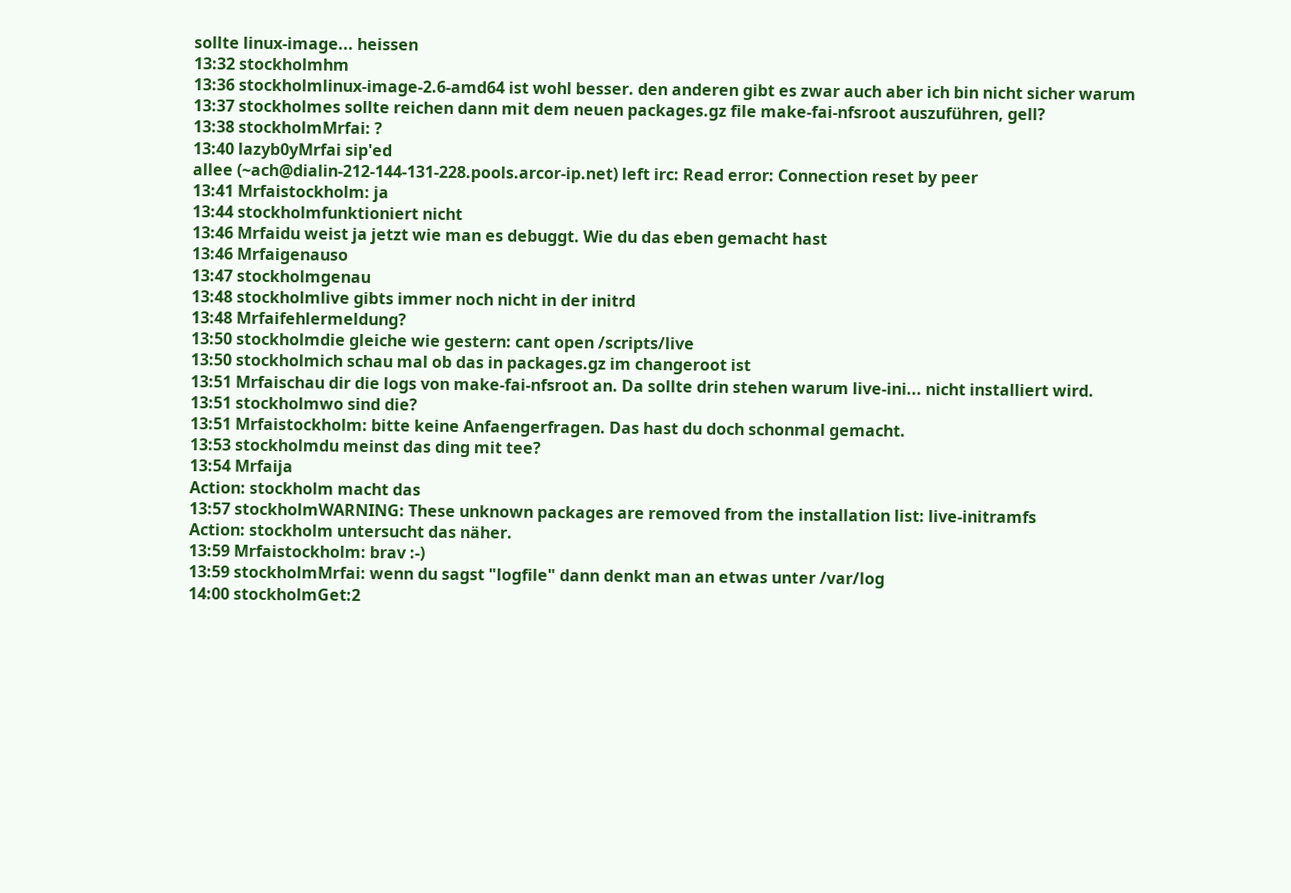sollte linux-image... heissen
13:32 stockholmhm
13:36 stockholmlinux-image-2.6-amd64 ist wohl besser. den anderen gibt es zwar auch aber ich bin nicht sicher warum
13:37 stockholmes sollte reichen dann mit dem neuen packages.gz file make-fai-nfsroot auszuführen, gell?
13:38 stockholmMrfai: ?
13:40 lazyb0yMrfai sip'ed
allee (~ach@dialin-212-144-131-228.pools.arcor-ip.net) left irc: Read error: Connection reset by peer
13:41 Mrfaistockholm: ja
13:44 stockholmfunktioniert nicht
13:46 Mrfaidu weist ja jetzt wie man es debuggt. Wie du das eben gemacht hast
13:46 Mrfaigenauso
13:47 stockholmgenau
13:48 stockholmlive gibts immer noch nicht in der initrd
13:48 Mrfaifehlermeldung?
13:50 stockholmdie gleiche wie gestern: cant open /scripts/live
13:50 stockholmich schau mal ob das in packages.gz im changeroot ist
13:51 Mrfaischau dir die logs von make-fai-nfsroot an. Da sollte drin stehen warum live-ini... nicht installiert wird.
13:51 stockholmwo sind die?
13:51 Mrfaistockholm: bitte keine Anfaengerfragen. Das hast du doch schonmal gemacht.
13:53 stockholmdu meinst das ding mit tee?
13:54 Mrfaija
Action: stockholm macht das
13:57 stockholmWARNING: These unknown packages are removed from the installation list: live-initramfs
Action: stockholm untersucht das näher.
13:59 Mrfaistockholm: brav :-)
13:59 stockholmMrfai: wenn du sagst "logfile" dann denkt man an etwas unter /var/log
14:00 stockholmGet:2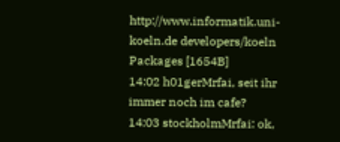http://www.informatik.uni-koeln.de developers/koeln Packages [1654B]
14:02 h01gerMrfai, seit ihr immer noch im cafe?
14:03 stockholmMrfai: ok,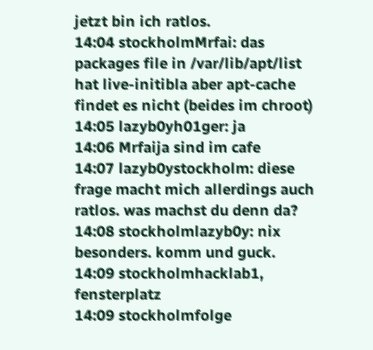jetzt bin ich ratlos.
14:04 stockholmMrfai: das packages file in /var/lib/apt/list hat live-initibla aber apt-cache findet es nicht (beides im chroot)
14:05 lazyb0yh01ger: ja
14:06 Mrfaija sind im cafe
14:07 lazyb0ystockholm: diese frage macht mich allerdings auch ratlos. was machst du denn da?
14:08 stockholmlazyb0y: nix besonders. komm und guck.
14:09 stockholmhacklab1, fensterplatz
14:09 stockholmfolge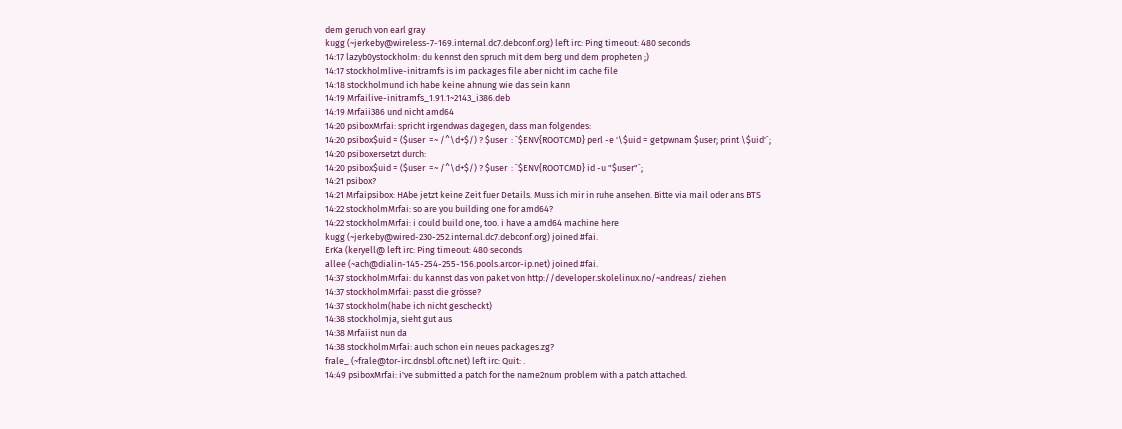dem geruch von earl gray
kugg (~jerkeby@wireless-7-169.internal.dc7.debconf.org) left irc: Ping timeout: 480 seconds
14:17 lazyb0ystockholm: du kennst den spruch mit dem berg und dem propheten ;)
14:17 stockholmlive-initramfs is im packages file aber nicht im cache file
14:18 stockholmund ich habe keine ahnung wie das sein kann
14:19 Mrfailive-initramfs_1.91.1~2143_i386.deb
14:19 Mrfaii386 und nicht amd64
14:20 psiboxMrfai: spricht irgendwas dagegen, dass man folgendes:
14:20 psibox$uid = ($user  =~ /^\d+$/) ? $user  : `$ENV{ROOTCMD} perl -e '\$uid = getpwnam $user; print \$uid'`;
14:20 psiboxersetzt durch:
14:20 psibox$uid = ($user  =~ /^\d+$/) ? $user  : `$ENV{ROOTCMD} id -u "$user"`;
14:21 psibox?
14:21 Mrfaipsibox: HAbe jetzt keine Zeit fuer Details. Muss ich mir in ruhe ansehen. Bitte via mail oder ans BTS
14:22 stockholmMrfai: so are you building one for amd64?
14:22 stockholmMrfai: i could build one, too. i have a amd64 machine here
kugg (~jerkeby@wired-230-252.internal.dc7.debconf.org) joined #fai.
ErKa (keryell@ left irc: Ping timeout: 480 seconds
allee (~ach@dialin-145-254-255-156.pools.arcor-ip.net) joined #fai.
14:37 stockholmMrfai: du kannst das von paket von http://developer.skolelinux.no/~andreas/ ziehen
14:37 stockholmMrfai: passt die grösse?
14:37 stockholm(habe ich nicht gescheckt)
14:38 stockholmja, sieht gut aus
14:38 Mrfaiist nun da
14:38 stockholmMrfai: auch schon ein neues packages.zg?
frale_ (~frale@tor-irc.dnsbl.oftc.net) left irc: Quit: .
14:49 psiboxMrfai: i've submitted a patch for the name2num problem with a patch attached.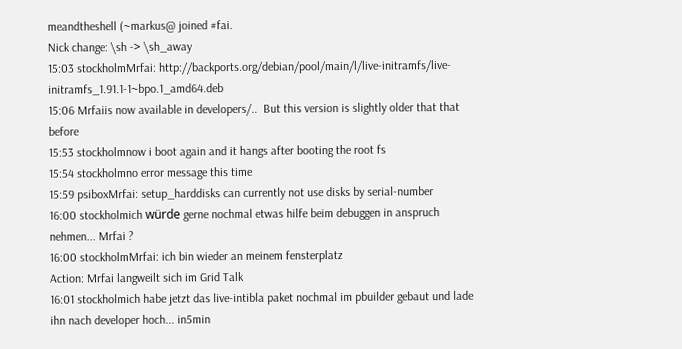meandtheshell (~markus@ joined #fai.
Nick change: \sh -> \sh_away
15:03 stockholmMrfai: http://backports.org/debian/pool/main/l/live-initramfs/live-initramfs_1.91.1-1~bpo.1_amd64.deb
15:06 Mrfaiis now available in developers/..  But this version is slightly older that that before
15:53 stockholmnow i boot again and it hangs after booting the root fs
15:54 stockholmno error message this time
15:59 psiboxMrfai: setup_harddisks can currently not use disks by serial-number
16:00 stockholmich würde gerne nochmal etwas hilfe beim debuggen in anspruch nehmen... Mrfai ?
16:00 stockholmMrfai: ich bin wieder an meinem fensterplatz
Action: Mrfai langweilt sich im Grid Talk
16:01 stockholmich habe jetzt das live-intibla paket nochmal im pbuilder gebaut und lade ihn nach developer hoch... in5min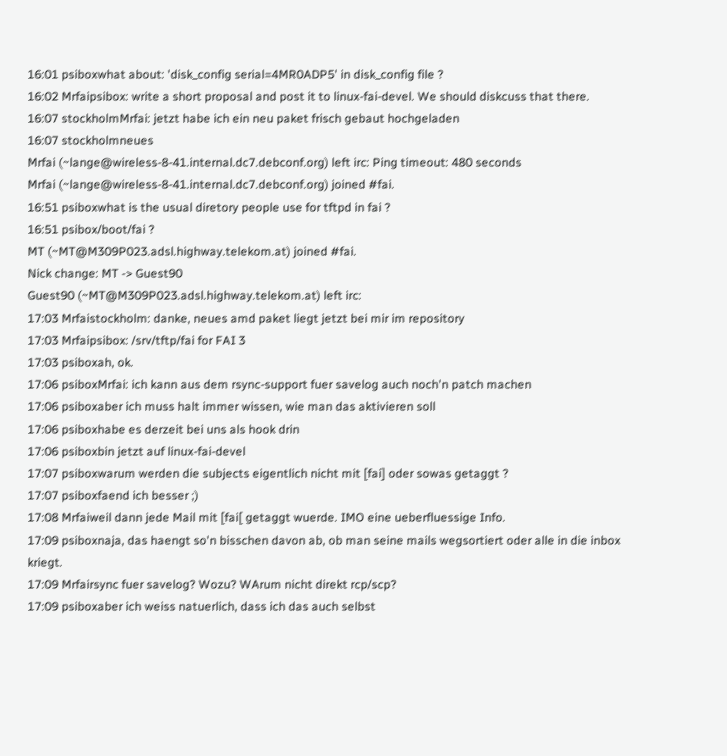16:01 psiboxwhat about: 'disk_config serial=4MR0ADP5' in disk_config file ?
16:02 Mrfaipsibox: write a short proposal and post it to linux-fai-devel. We should diskcuss that there.
16:07 stockholmMrfai: jetzt habe ich ein neu paket frisch gebaut hochgeladen
16:07 stockholmneues
Mrfai (~lange@wireless-8-41.internal.dc7.debconf.org) left irc: Ping timeout: 480 seconds
Mrfai (~lange@wireless-8-41.internal.dc7.debconf.org) joined #fai.
16:51 psiboxwhat is the usual diretory people use for tftpd in fai ?
16:51 psibox/boot/fai ?
MT (~MT@M309P023.adsl.highway.telekom.at) joined #fai.
Nick change: MT -> Guest90
Guest90 (~MT@M309P023.adsl.highway.telekom.at) left irc:
17:03 Mrfaistockholm: danke, neues amd paket liegt jetzt bei mir im repository
17:03 Mrfaipsibox: /srv/tftp/fai for FAI 3
17:03 psiboxah, ok.
17:06 psiboxMrfai: ich kann aus dem rsync-support fuer savelog auch noch'n patch machen
17:06 psiboxaber ich muss halt immer wissen, wie man das aktivieren soll
17:06 psiboxhabe es derzeit bei uns als hook drin
17:06 psiboxbin jetzt auf linux-fai-devel
17:07 psiboxwarum werden die subjects eigentlich nicht mit [fai] oder sowas getaggt ?
17:07 psiboxfaend ich besser ;)
17:08 Mrfaiweil dann jede Mail mit [fai[ getaggt wuerde. IMO eine ueberfluessige Info.
17:09 psiboxnaja, das haengt so'n bisschen davon ab, ob man seine mails wegsortiert oder alle in die inbox kriegt.
17:09 Mrfairsync fuer savelog? Wozu? WArum nicht direkt rcp/scp?
17:09 psiboxaber ich weiss natuerlich, dass ich das auch selbst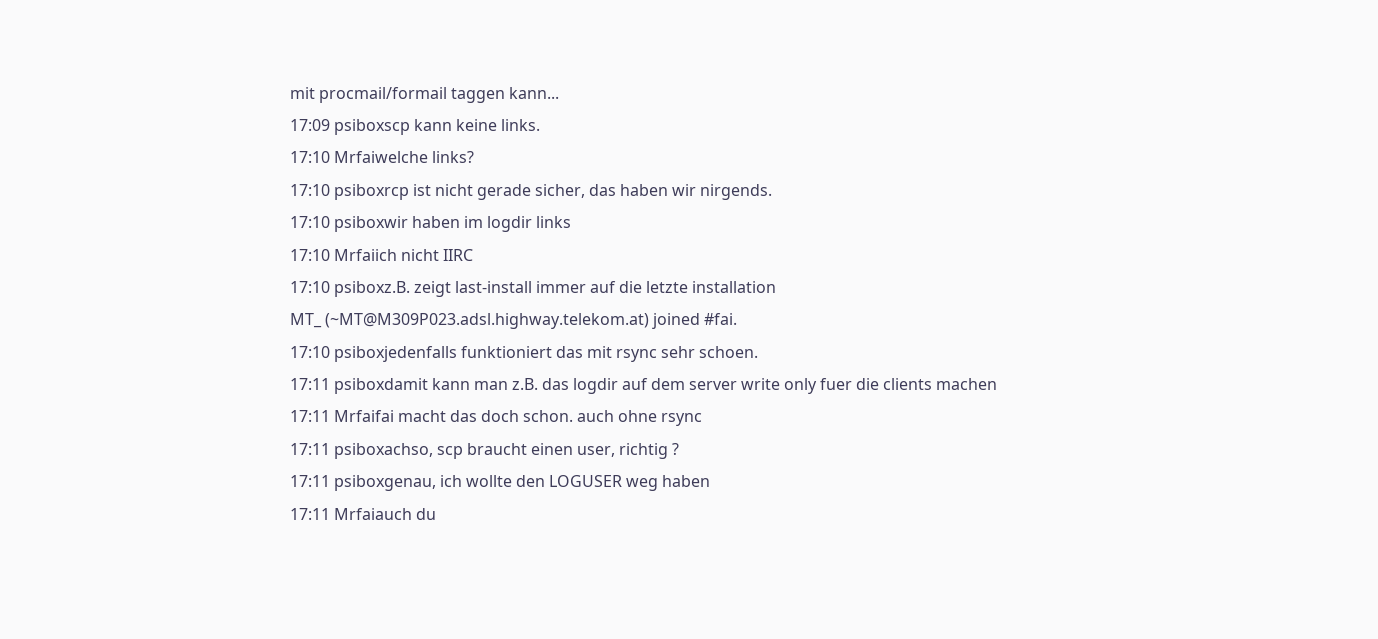mit procmail/formail taggen kann...
17:09 psiboxscp kann keine links.
17:10 Mrfaiwelche links?
17:10 psiboxrcp ist nicht gerade sicher, das haben wir nirgends.
17:10 psiboxwir haben im logdir links
17:10 Mrfaiich nicht IIRC
17:10 psiboxz.B. zeigt last-install immer auf die letzte installation
MT_ (~MT@M309P023.adsl.highway.telekom.at) joined #fai.
17:10 psiboxjedenfalls funktioniert das mit rsync sehr schoen.
17:11 psiboxdamit kann man z.B. das logdir auf dem server write only fuer die clients machen
17:11 Mrfaifai macht das doch schon. auch ohne rsync
17:11 psiboxachso, scp braucht einen user, richtig ?
17:11 psiboxgenau, ich wollte den LOGUSER weg haben
17:11 Mrfaiauch du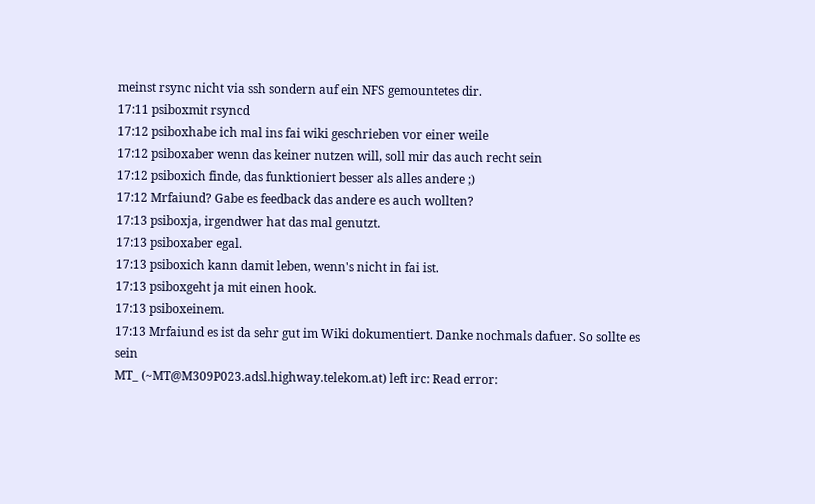meinst rsync nicht via ssh sondern auf ein NFS gemountetes dir.
17:11 psiboxmit rsyncd
17:12 psiboxhabe ich mal ins fai wiki geschrieben vor einer weile
17:12 psiboxaber wenn das keiner nutzen will, soll mir das auch recht sein
17:12 psiboxich finde, das funktioniert besser als alles andere ;)
17:12 Mrfaiund? Gabe es feedback das andere es auch wollten?
17:13 psiboxja, irgendwer hat das mal genutzt.
17:13 psiboxaber egal.
17:13 psiboxich kann damit leben, wenn's nicht in fai ist.
17:13 psiboxgeht ja mit einen hook.
17:13 psiboxeinem.
17:13 Mrfaiund es ist da sehr gut im Wiki dokumentiert. Danke nochmals dafuer. So sollte es sein
MT_ (~MT@M309P023.adsl.highway.telekom.at) left irc: Read error: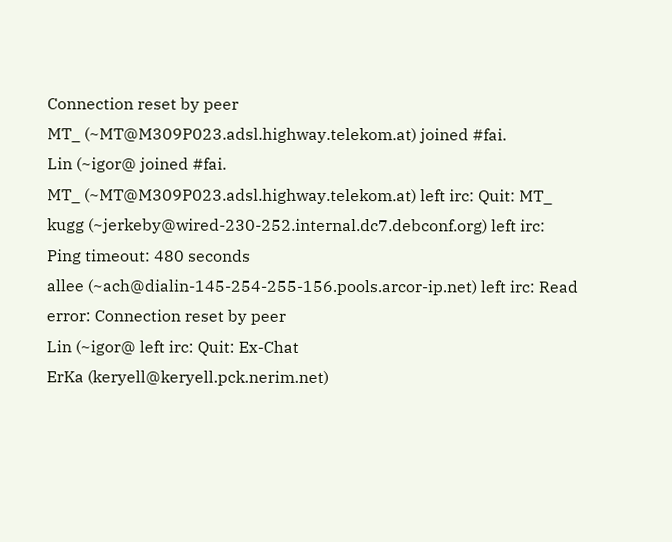Connection reset by peer
MT_ (~MT@M309P023.adsl.highway.telekom.at) joined #fai.
Lin (~igor@ joined #fai.
MT_ (~MT@M309P023.adsl.highway.telekom.at) left irc: Quit: MT_
kugg (~jerkeby@wired-230-252.internal.dc7.debconf.org) left irc: Ping timeout: 480 seconds
allee (~ach@dialin-145-254-255-156.pools.arcor-ip.net) left irc: Read error: Connection reset by peer
Lin (~igor@ left irc: Quit: Ex-Chat
ErKa (keryell@keryell.pck.nerim.net)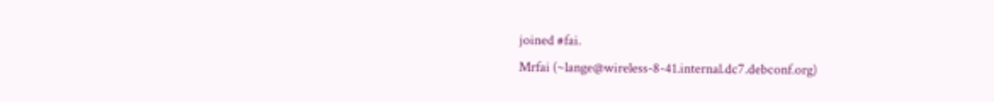joined #fai.
Mrfai (~lange@wireless-8-41.internal.dc7.debconf.org)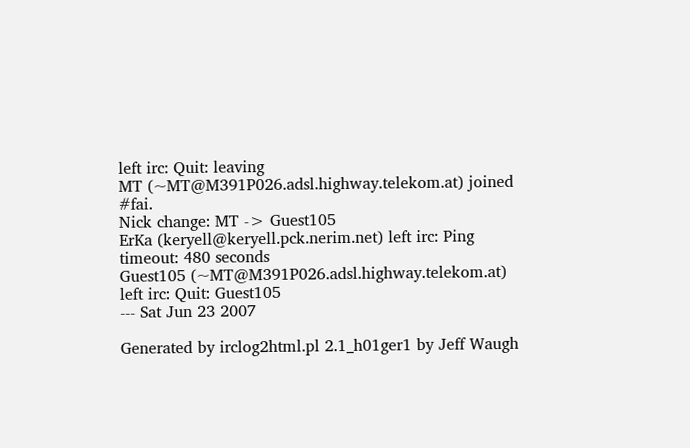left irc: Quit: leaving
MT (~MT@M391P026.adsl.highway.telekom.at) joined #fai.
Nick change: MT -> Guest105
ErKa (keryell@keryell.pck.nerim.net) left irc: Ping timeout: 480 seconds
Guest105 (~MT@M391P026.adsl.highway.telekom.at) left irc: Quit: Guest105
--- Sat Jun 23 2007

Generated by irclog2html.pl 2.1_h01ger1 by Jeff Waugh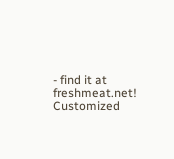- find it at freshmeat.net! Customized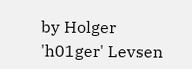by Holger 'h01ger' Levsen